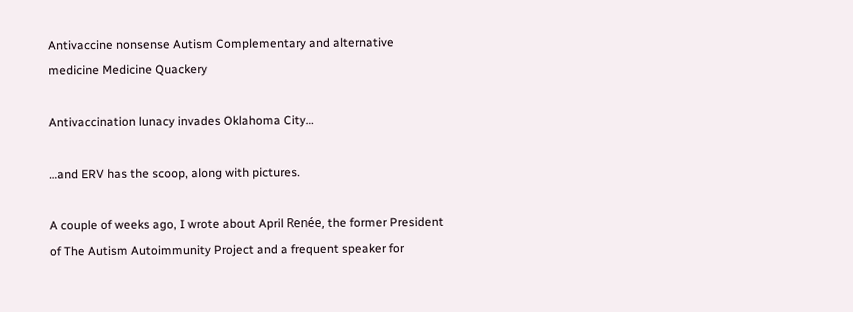Antivaccine nonsense Autism Complementary and alternative medicine Medicine Quackery

Antivaccination lunacy invades Oklahoma City…

…and ERV has the scoop, along with pictures.

A couple of weeks ago, I wrote about April Renée, the former President of The Autism Autoimmunity Project and a frequent speaker for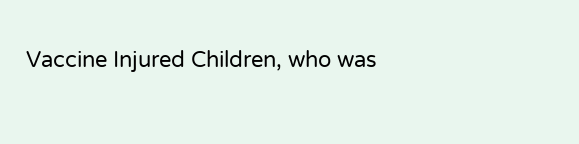Vaccine Injured Children, who was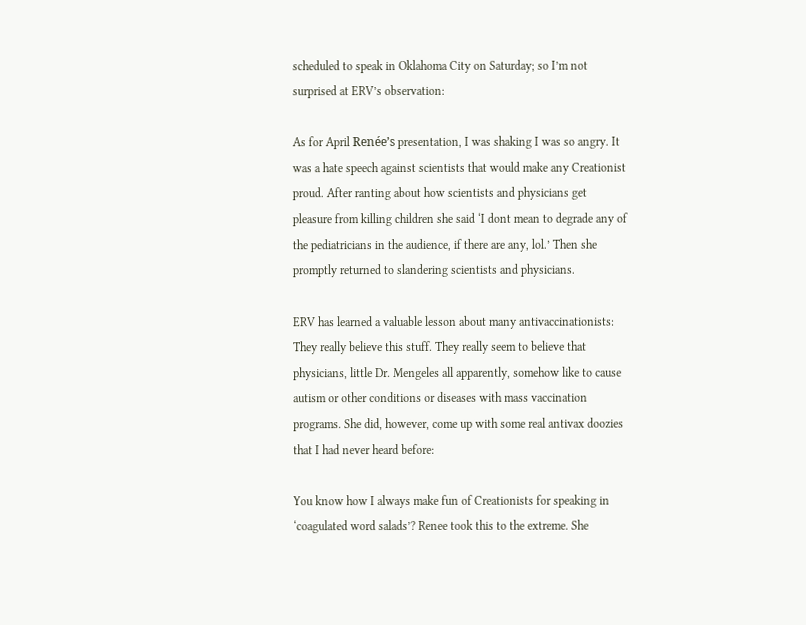scheduled to speak in Oklahoma City on Saturday; so I’m not surprised at ERV’s observation:

As for April Renée’s presentation, I was shaking I was so angry. It was a hate speech against scientists that would make any Creationist proud. After ranting about how scientists and physicians get pleasure from killing children she said ‘I dont mean to degrade any of the pediatricians in the audience, if there are any, lol.’ Then she promptly returned to slandering scientists and physicians.

ERV has learned a valuable lesson about many antivaccinationists: They really believe this stuff. They really seem to believe that physicians, little Dr. Mengeles all apparently, somehow like to cause autism or other conditions or diseases with mass vaccination programs. She did, however, come up with some real antivax doozies that I had never heard before:

You know how I always make fun of Creationists for speaking in ‘coagulated word salads’? Renee took this to the extreme. She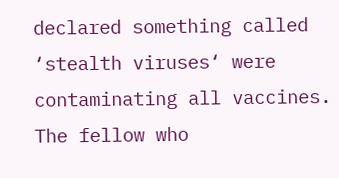declared something called ‘stealth viruses‘ were contaminating all vaccines. The fellow who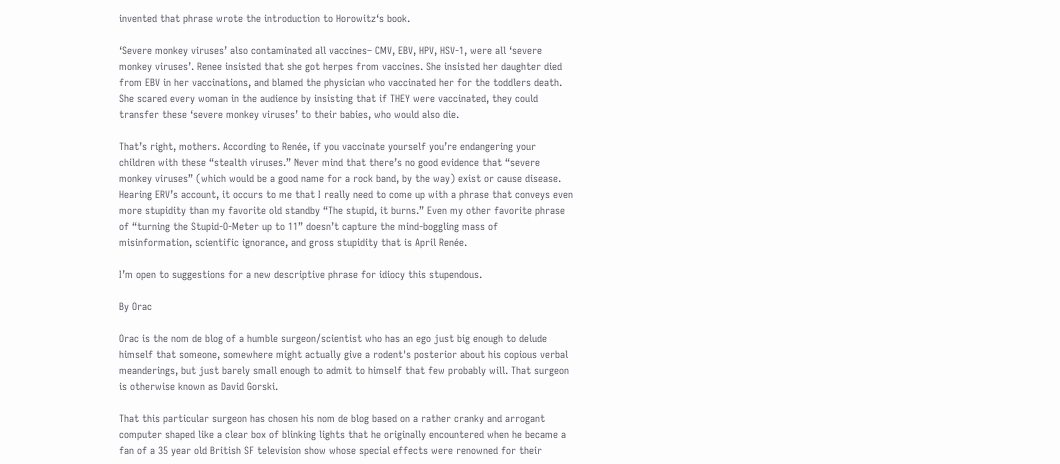invented that phrase wrote the introduction to Horowitz‘s book.

‘Severe monkey viruses’ also contaminated all vaccines– CMV, EBV, HPV, HSV-1, were all ‘severe monkey viruses’. Renee insisted that she got herpes from vaccines. She insisted her daughter died from EBV in her vaccinations, and blamed the physician who vaccinated her for the toddlers death. She scared every woman in the audience by insisting that if THEY were vaccinated, they could transfer these ‘severe monkey viruses’ to their babies, who would also die.

That’s right, mothers. According to Renée, if you vaccinate yourself you’re endangering your children with these “stealth viruses.” Never mind that there’s no good evidence that “severe monkey viruses” (which would be a good name for a rock band, by the way) exist or cause disease. Hearing ERV’s account, it occurs to me that I really need to come up with a phrase that conveys even more stupidity than my favorite old standby “The stupid, it burns.” Even my other favorite phrase of “turning the Stupid-O-Meter up to 11” doesn’t capture the mind-boggling mass of misinformation, scientific ignorance, and gross stupidity that is April Renée.

I’m open to suggestions for a new descriptive phrase for idiocy this stupendous.

By Orac

Orac is the nom de blog of a humble surgeon/scientist who has an ego just big enough to delude himself that someone, somewhere might actually give a rodent's posterior about his copious verbal meanderings, but just barely small enough to admit to himself that few probably will. That surgeon is otherwise known as David Gorski.

That this particular surgeon has chosen his nom de blog based on a rather cranky and arrogant computer shaped like a clear box of blinking lights that he originally encountered when he became a fan of a 35 year old British SF television show whose special effects were renowned for their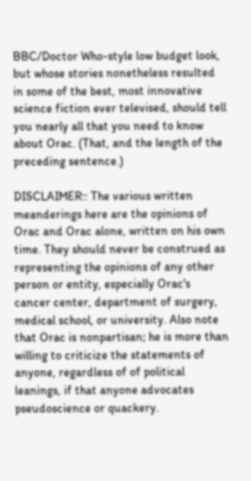BBC/Doctor Who-style low budget look, but whose stories nonetheless resulted in some of the best, most innovative science fiction ever televised, should tell you nearly all that you need to know about Orac. (That, and the length of the preceding sentence.)

DISCLAIMER:: The various written meanderings here are the opinions of Orac and Orac alone, written on his own time. They should never be construed as representing the opinions of any other person or entity, especially Orac's cancer center, department of surgery, medical school, or university. Also note that Orac is nonpartisan; he is more than willing to criticize the statements of anyone, regardless of of political leanings, if that anyone advocates pseudoscience or quackery.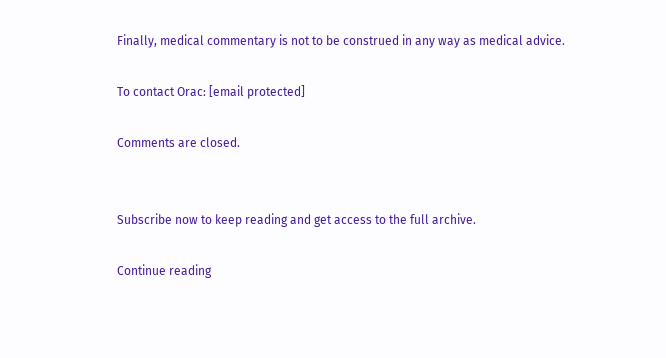Finally, medical commentary is not to be construed in any way as medical advice.

To contact Orac: [email protected]

Comments are closed.


Subscribe now to keep reading and get access to the full archive.

Continue reading